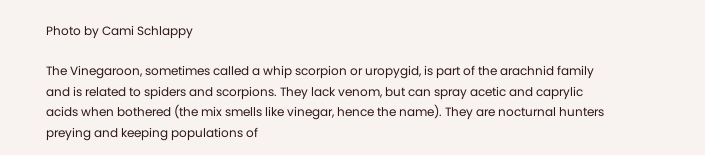Photo by Cami Schlappy

The Vinegaroon, sometimes called a whip scorpion or uropygid, is part of the arachnid family and is related to spiders and scorpions. They lack venom, but can spray acetic and caprylic acids when bothered (the mix smells like vinegar, hence the name). They are nocturnal hunters preying and keeping populations of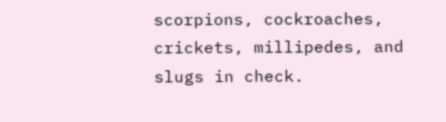scorpions, cockroaches, crickets, millipedes, and slugs in check.